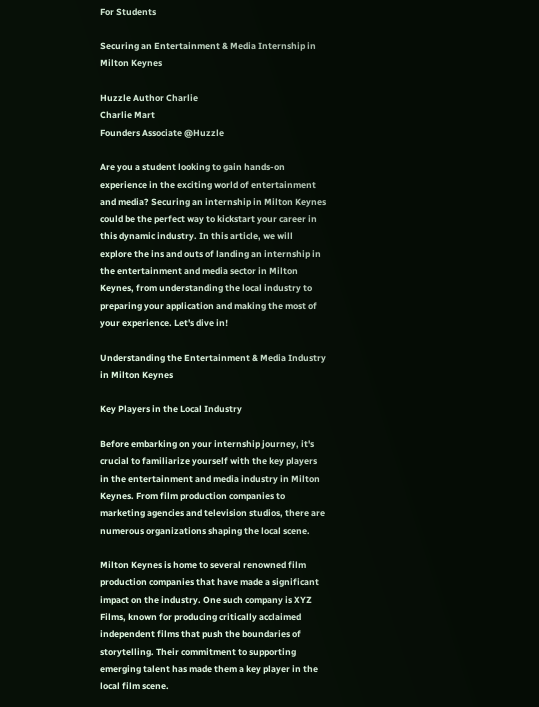For Students

Securing an Entertainment & Media Internship in Milton Keynes

Huzzle Author Charlie
Charlie Mart
Founders Associate @Huzzle

Are you a student looking to gain hands-on experience in the exciting world of entertainment and media? Securing an internship in Milton Keynes could be the perfect way to kickstart your career in this dynamic industry. In this article, we will explore the ins and outs of landing an internship in the entertainment and media sector in Milton Keynes, from understanding the local industry to preparing your application and making the most of your experience. Let's dive in!

Understanding the Entertainment & Media Industry in Milton Keynes

Key Players in the Local Industry

Before embarking on your internship journey, it's crucial to familiarize yourself with the key players in the entertainment and media industry in Milton Keynes. From film production companies to marketing agencies and television studios, there are numerous organizations shaping the local scene.

Milton Keynes is home to several renowned film production companies that have made a significant impact on the industry. One such company is XYZ Films, known for producing critically acclaimed independent films that push the boundaries of storytelling. Their commitment to supporting emerging talent has made them a key player in the local film scene.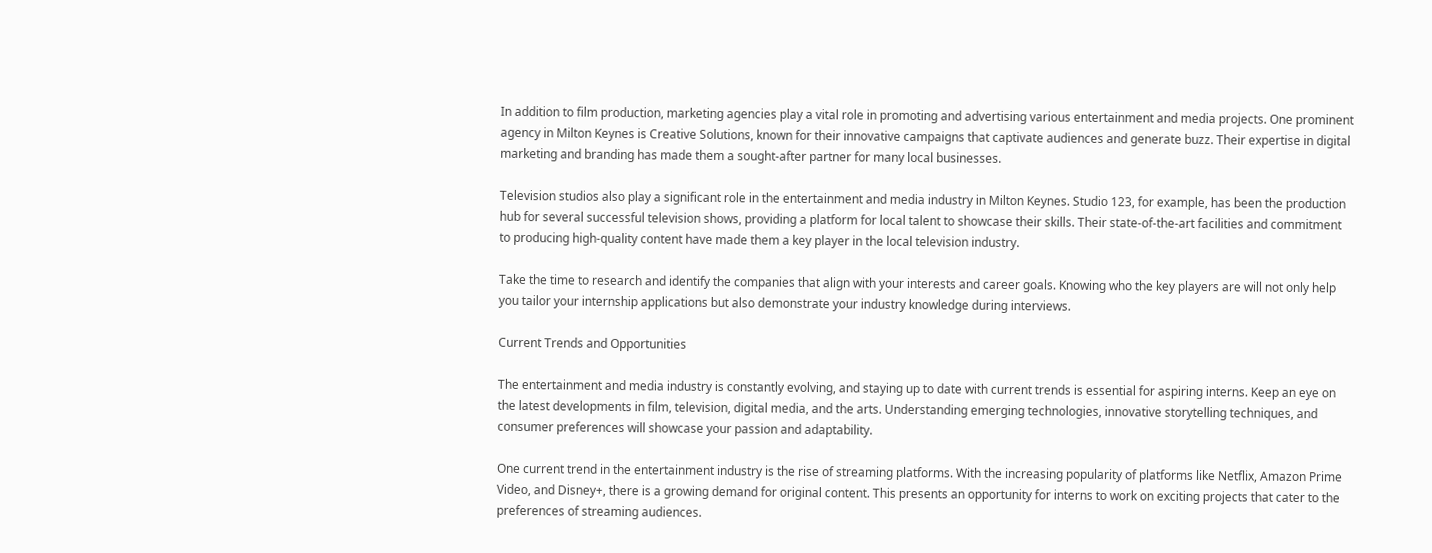In addition to film production, marketing agencies play a vital role in promoting and advertising various entertainment and media projects. One prominent agency in Milton Keynes is Creative Solutions, known for their innovative campaigns that captivate audiences and generate buzz. Their expertise in digital marketing and branding has made them a sought-after partner for many local businesses.

Television studios also play a significant role in the entertainment and media industry in Milton Keynes. Studio 123, for example, has been the production hub for several successful television shows, providing a platform for local talent to showcase their skills. Their state-of-the-art facilities and commitment to producing high-quality content have made them a key player in the local television industry.

Take the time to research and identify the companies that align with your interests and career goals. Knowing who the key players are will not only help you tailor your internship applications but also demonstrate your industry knowledge during interviews.

Current Trends and Opportunities

The entertainment and media industry is constantly evolving, and staying up to date with current trends is essential for aspiring interns. Keep an eye on the latest developments in film, television, digital media, and the arts. Understanding emerging technologies, innovative storytelling techniques, and consumer preferences will showcase your passion and adaptability.

One current trend in the entertainment industry is the rise of streaming platforms. With the increasing popularity of platforms like Netflix, Amazon Prime Video, and Disney+, there is a growing demand for original content. This presents an opportunity for interns to work on exciting projects that cater to the preferences of streaming audiences.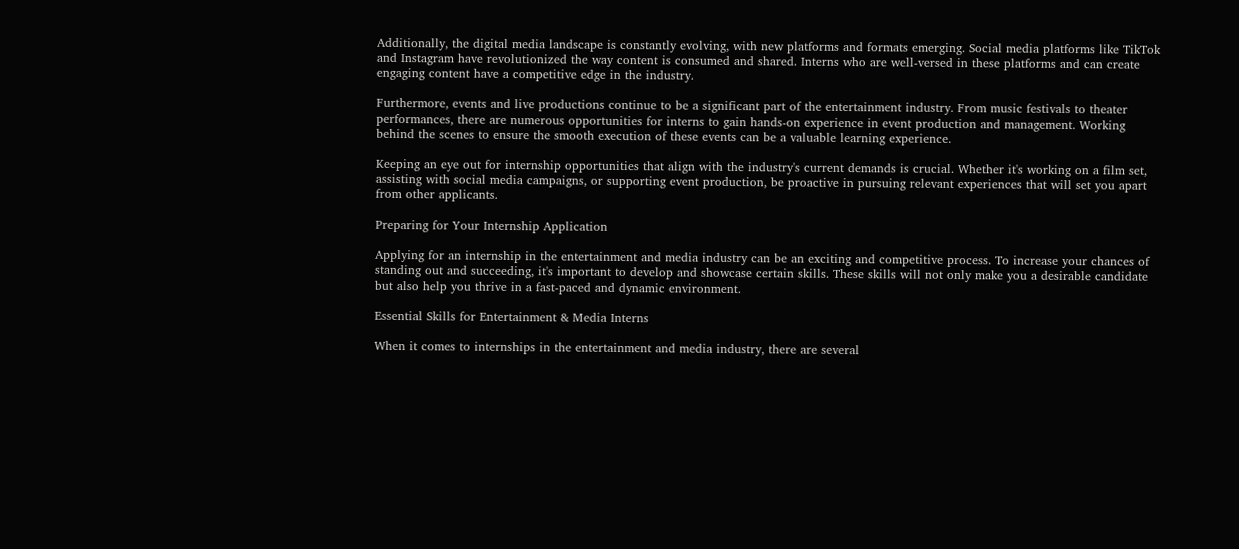Additionally, the digital media landscape is constantly evolving, with new platforms and formats emerging. Social media platforms like TikTok and Instagram have revolutionized the way content is consumed and shared. Interns who are well-versed in these platforms and can create engaging content have a competitive edge in the industry.

Furthermore, events and live productions continue to be a significant part of the entertainment industry. From music festivals to theater performances, there are numerous opportunities for interns to gain hands-on experience in event production and management. Working behind the scenes to ensure the smooth execution of these events can be a valuable learning experience.

Keeping an eye out for internship opportunities that align with the industry's current demands is crucial. Whether it's working on a film set, assisting with social media campaigns, or supporting event production, be proactive in pursuing relevant experiences that will set you apart from other applicants.

Preparing for Your Internship Application

Applying for an internship in the entertainment and media industry can be an exciting and competitive process. To increase your chances of standing out and succeeding, it's important to develop and showcase certain skills. These skills will not only make you a desirable candidate but also help you thrive in a fast-paced and dynamic environment.

Essential Skills for Entertainment & Media Interns

When it comes to internships in the entertainment and media industry, there are several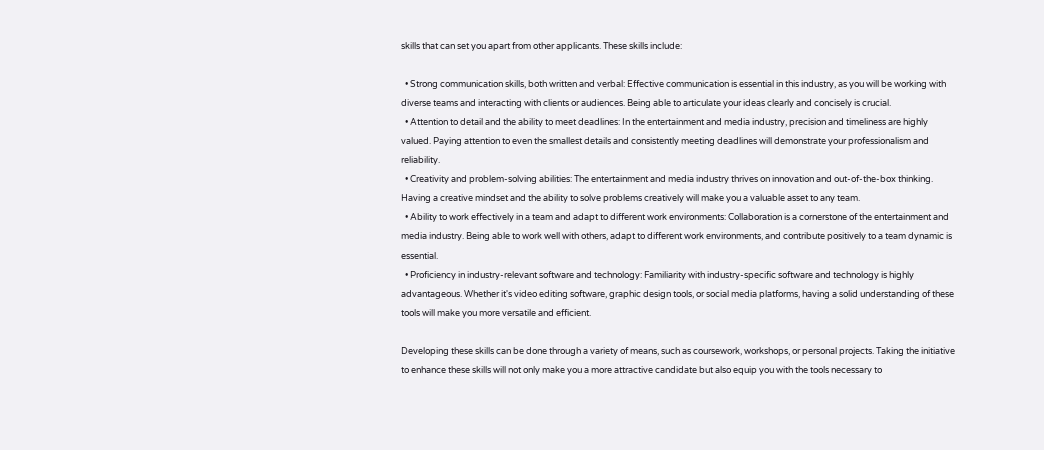skills that can set you apart from other applicants. These skills include:

  • Strong communication skills, both written and verbal: Effective communication is essential in this industry, as you will be working with diverse teams and interacting with clients or audiences. Being able to articulate your ideas clearly and concisely is crucial.
  • Attention to detail and the ability to meet deadlines: In the entertainment and media industry, precision and timeliness are highly valued. Paying attention to even the smallest details and consistently meeting deadlines will demonstrate your professionalism and reliability.
  • Creativity and problem-solving abilities: The entertainment and media industry thrives on innovation and out-of-the-box thinking. Having a creative mindset and the ability to solve problems creatively will make you a valuable asset to any team.
  • Ability to work effectively in a team and adapt to different work environments: Collaboration is a cornerstone of the entertainment and media industry. Being able to work well with others, adapt to different work environments, and contribute positively to a team dynamic is essential.
  • Proficiency in industry-relevant software and technology: Familiarity with industry-specific software and technology is highly advantageous. Whether it's video editing software, graphic design tools, or social media platforms, having a solid understanding of these tools will make you more versatile and efficient.

Developing these skills can be done through a variety of means, such as coursework, workshops, or personal projects. Taking the initiative to enhance these skills will not only make you a more attractive candidate but also equip you with the tools necessary to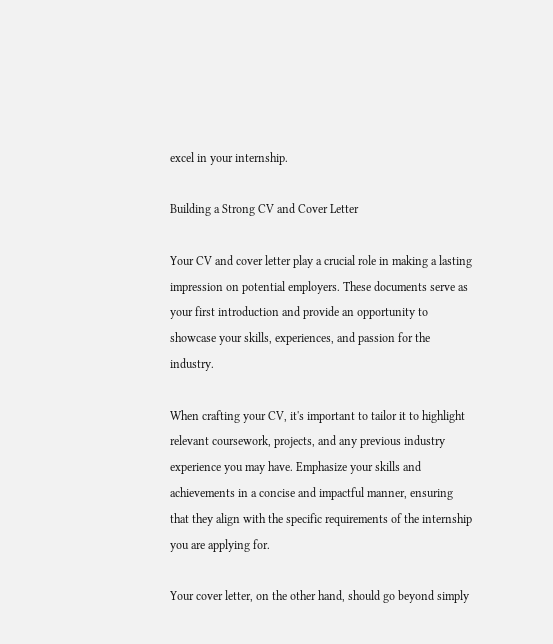excel in your internship.

Building a Strong CV and Cover Letter

Your CV and cover letter play a crucial role in making a lasting impression on potential employers. These documents serve as your first introduction and provide an opportunity to showcase your skills, experiences, and passion for the industry.

When crafting your CV, it's important to tailor it to highlight relevant coursework, projects, and any previous industry experience you may have. Emphasize your skills and achievements in a concise and impactful manner, ensuring that they align with the specific requirements of the internship you are applying for.

Your cover letter, on the other hand, should go beyond simply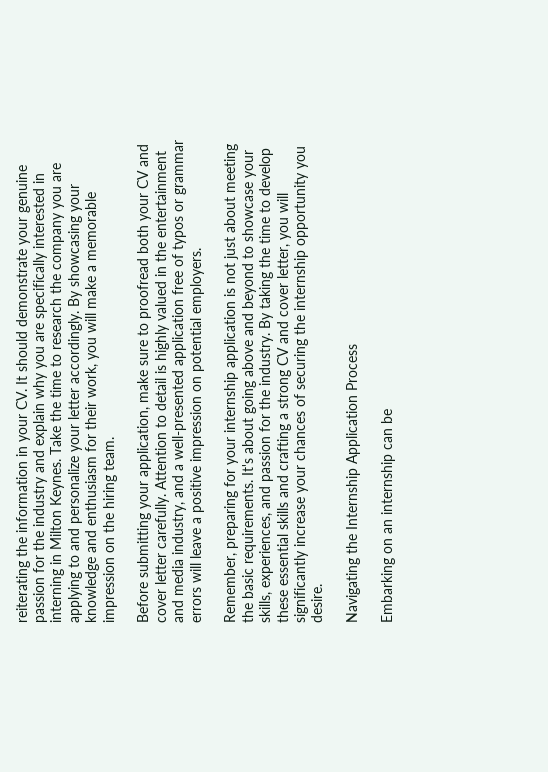reiterating the information in your CV. It should demonstrate your genuine passion for the industry and explain why you are specifically interested in interning in Milton Keynes. Take the time to research the company you are applying to and personalize your letter accordingly. By showcasing your knowledge and enthusiasm for their work, you will make a memorable impression on the hiring team.

Before submitting your application, make sure to proofread both your CV and cover letter carefully. Attention to detail is highly valued in the entertainment and media industry, and a well-presented application free of typos or grammar errors will leave a positive impression on potential employers.

Remember, preparing for your internship application is not just about meeting the basic requirements. It's about going above and beyond to showcase your skills, experiences, and passion for the industry. By taking the time to develop these essential skills and crafting a strong CV and cover letter, you will significantly increase your chances of securing the internship opportunity you desire.

Navigating the Internship Application Process

Embarking on an internship can be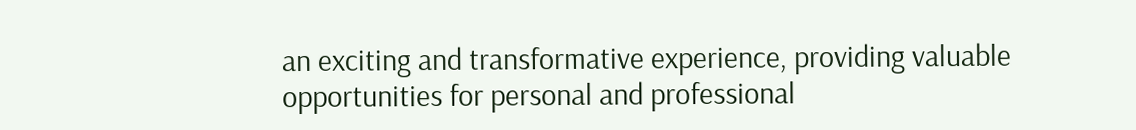an exciting and transformative experience, providing valuable opportunities for personal and professional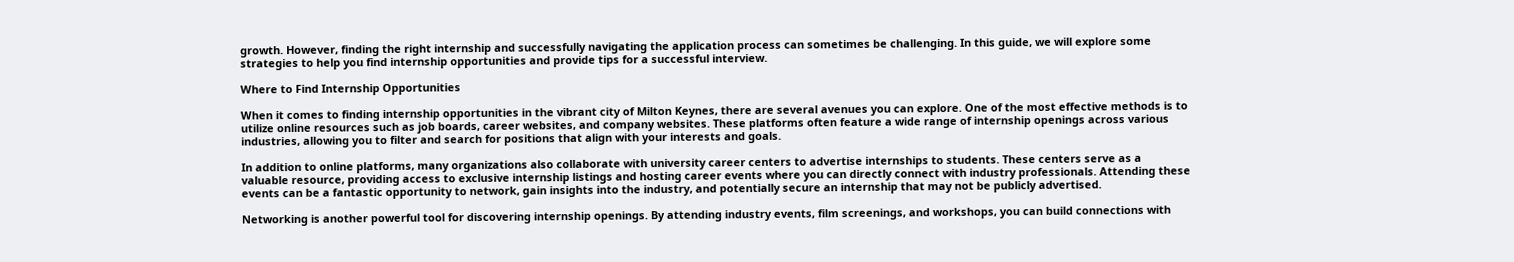growth. However, finding the right internship and successfully navigating the application process can sometimes be challenging. In this guide, we will explore some strategies to help you find internship opportunities and provide tips for a successful interview.

Where to Find Internship Opportunities

When it comes to finding internship opportunities in the vibrant city of Milton Keynes, there are several avenues you can explore. One of the most effective methods is to utilize online resources such as job boards, career websites, and company websites. These platforms often feature a wide range of internship openings across various industries, allowing you to filter and search for positions that align with your interests and goals.

In addition to online platforms, many organizations also collaborate with university career centers to advertise internships to students. These centers serve as a valuable resource, providing access to exclusive internship listings and hosting career events where you can directly connect with industry professionals. Attending these events can be a fantastic opportunity to network, gain insights into the industry, and potentially secure an internship that may not be publicly advertised.

Networking is another powerful tool for discovering internship openings. By attending industry events, film screenings, and workshops, you can build connections with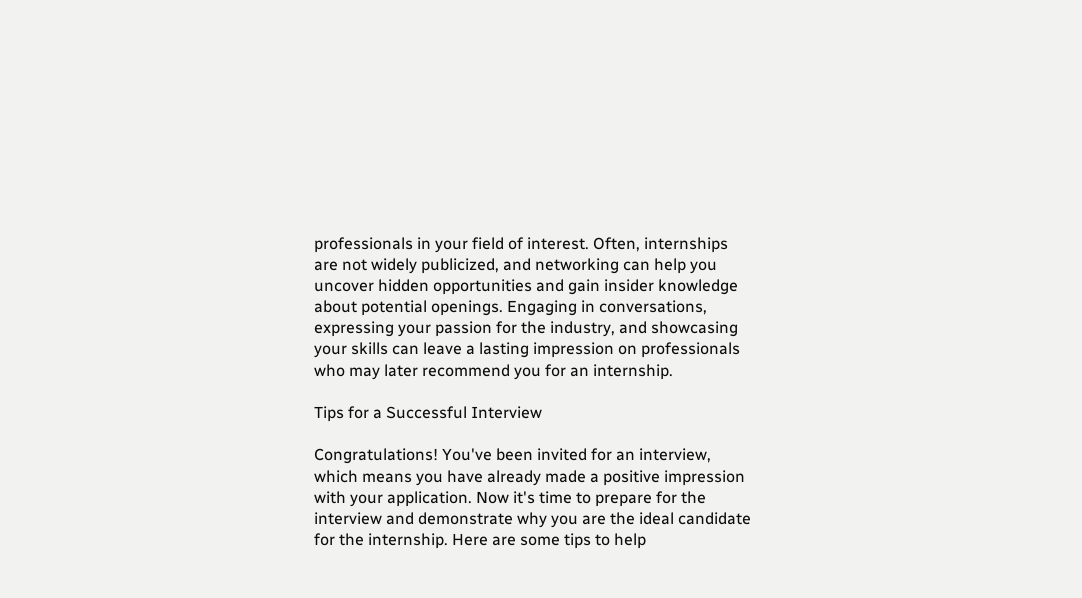professionals in your field of interest. Often, internships are not widely publicized, and networking can help you uncover hidden opportunities and gain insider knowledge about potential openings. Engaging in conversations, expressing your passion for the industry, and showcasing your skills can leave a lasting impression on professionals who may later recommend you for an internship.

Tips for a Successful Interview

Congratulations! You've been invited for an interview, which means you have already made a positive impression with your application. Now it's time to prepare for the interview and demonstrate why you are the ideal candidate for the internship. Here are some tips to help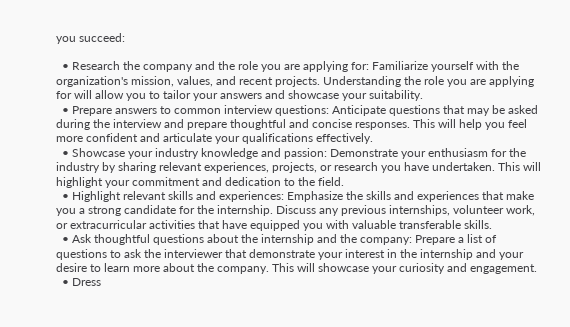you succeed:

  • Research the company and the role you are applying for: Familiarize yourself with the organization's mission, values, and recent projects. Understanding the role you are applying for will allow you to tailor your answers and showcase your suitability.
  • Prepare answers to common interview questions: Anticipate questions that may be asked during the interview and prepare thoughtful and concise responses. This will help you feel more confident and articulate your qualifications effectively.
  • Showcase your industry knowledge and passion: Demonstrate your enthusiasm for the industry by sharing relevant experiences, projects, or research you have undertaken. This will highlight your commitment and dedication to the field.
  • Highlight relevant skills and experiences: Emphasize the skills and experiences that make you a strong candidate for the internship. Discuss any previous internships, volunteer work, or extracurricular activities that have equipped you with valuable transferable skills.
  • Ask thoughtful questions about the internship and the company: Prepare a list of questions to ask the interviewer that demonstrate your interest in the internship and your desire to learn more about the company. This will showcase your curiosity and engagement.
  • Dress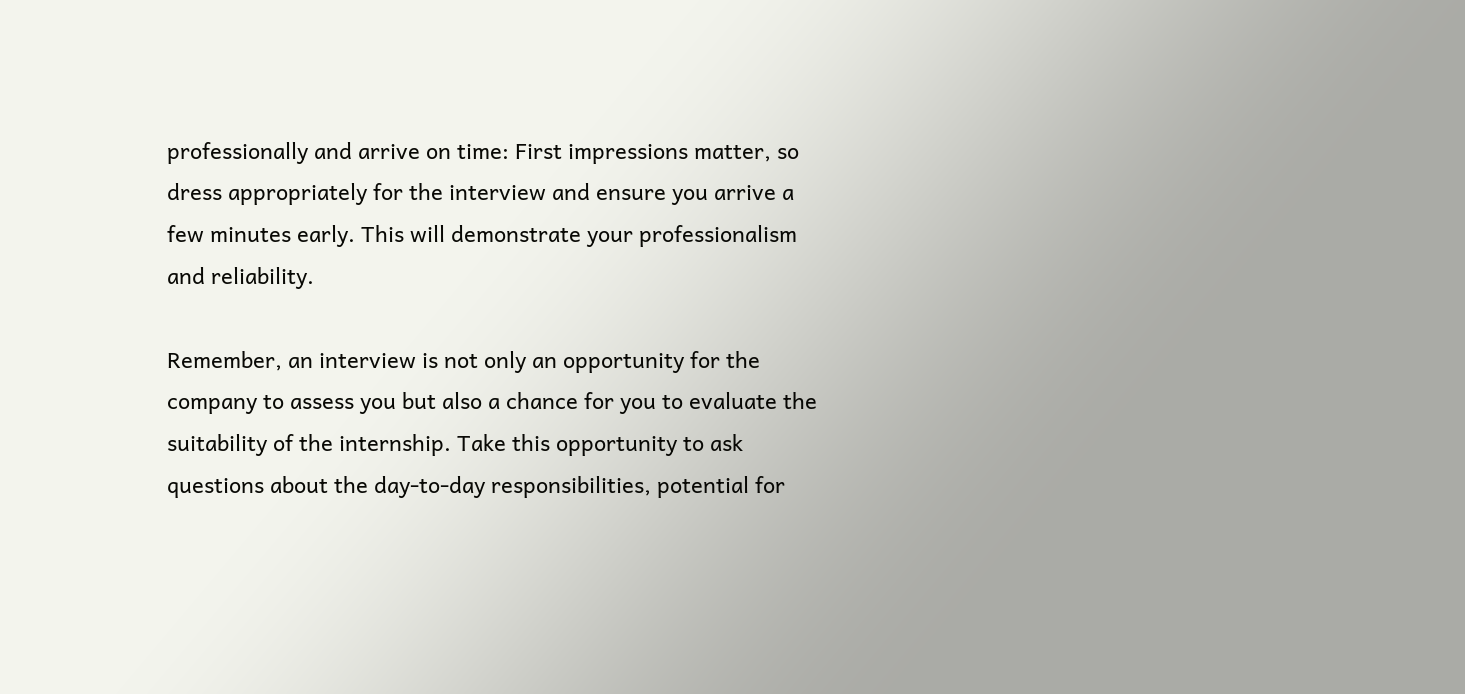professionally and arrive on time: First impressions matter, so dress appropriately for the interview and ensure you arrive a few minutes early. This will demonstrate your professionalism and reliability.

Remember, an interview is not only an opportunity for the company to assess you but also a chance for you to evaluate the suitability of the internship. Take this opportunity to ask questions about the day-to-day responsibilities, potential for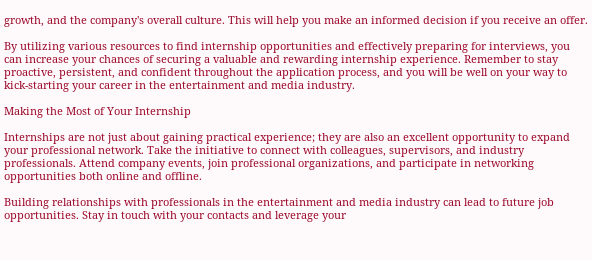growth, and the company's overall culture. This will help you make an informed decision if you receive an offer.

By utilizing various resources to find internship opportunities and effectively preparing for interviews, you can increase your chances of securing a valuable and rewarding internship experience. Remember to stay proactive, persistent, and confident throughout the application process, and you will be well on your way to kick-starting your career in the entertainment and media industry.

Making the Most of Your Internship

Internships are not just about gaining practical experience; they are also an excellent opportunity to expand your professional network. Take the initiative to connect with colleagues, supervisors, and industry professionals. Attend company events, join professional organizations, and participate in networking opportunities both online and offline.

Building relationships with professionals in the entertainment and media industry can lead to future job opportunities. Stay in touch with your contacts and leverage your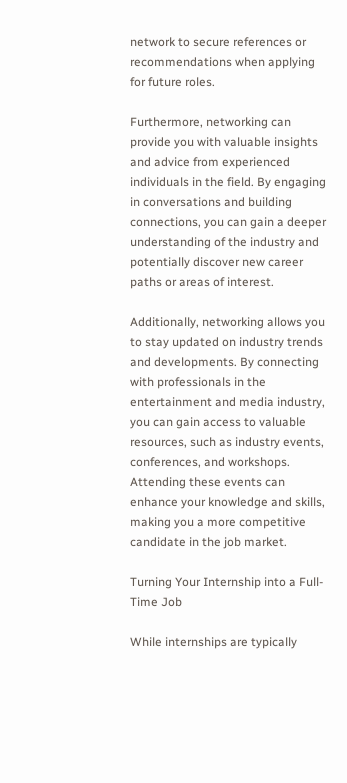network to secure references or recommendations when applying for future roles.

Furthermore, networking can provide you with valuable insights and advice from experienced individuals in the field. By engaging in conversations and building connections, you can gain a deeper understanding of the industry and potentially discover new career paths or areas of interest.

Additionally, networking allows you to stay updated on industry trends and developments. By connecting with professionals in the entertainment and media industry, you can gain access to valuable resources, such as industry events, conferences, and workshops. Attending these events can enhance your knowledge and skills, making you a more competitive candidate in the job market.

Turning Your Internship into a Full-Time Job

While internships are typically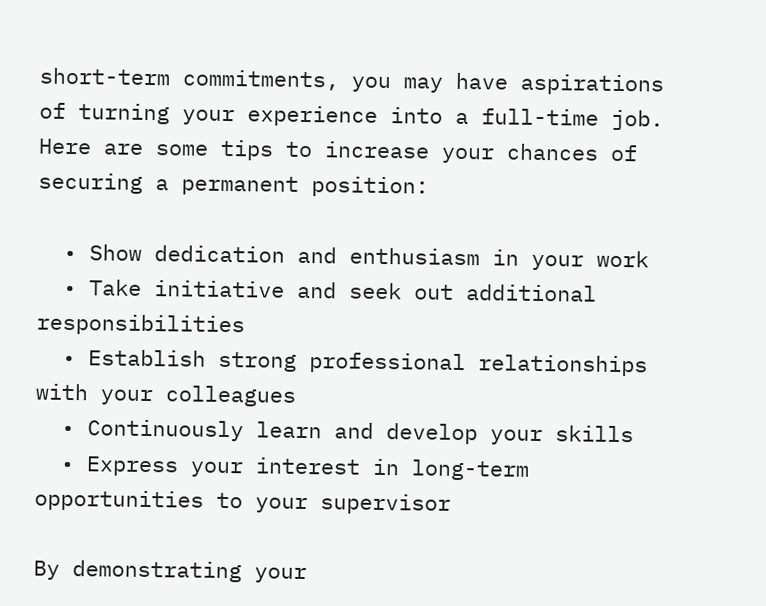short-term commitments, you may have aspirations of turning your experience into a full-time job. Here are some tips to increase your chances of securing a permanent position:

  • Show dedication and enthusiasm in your work
  • Take initiative and seek out additional responsibilities
  • Establish strong professional relationships with your colleagues
  • Continuously learn and develop your skills
  • Express your interest in long-term opportunities to your supervisor

By demonstrating your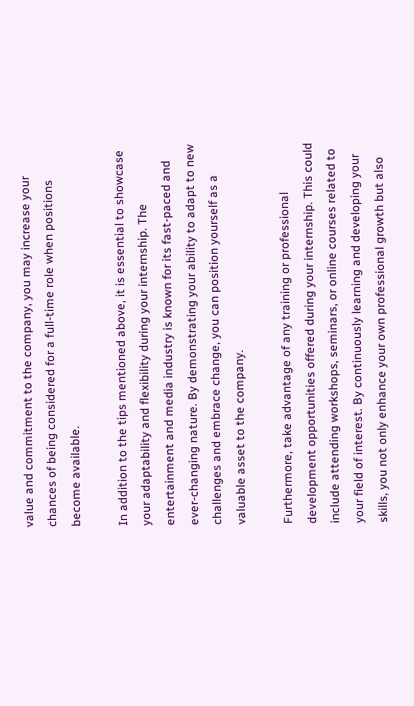value and commitment to the company, you may increase your chances of being considered for a full-time role when positions become available.

In addition to the tips mentioned above, it is essential to showcase your adaptability and flexibility during your internship. The entertainment and media industry is known for its fast-paced and ever-changing nature. By demonstrating your ability to adapt to new challenges and embrace change, you can position yourself as a valuable asset to the company.

Furthermore, take advantage of any training or professional development opportunities offered during your internship. This could include attending workshops, seminars, or online courses related to your field of interest. By continuously learning and developing your skills, you not only enhance your own professional growth but also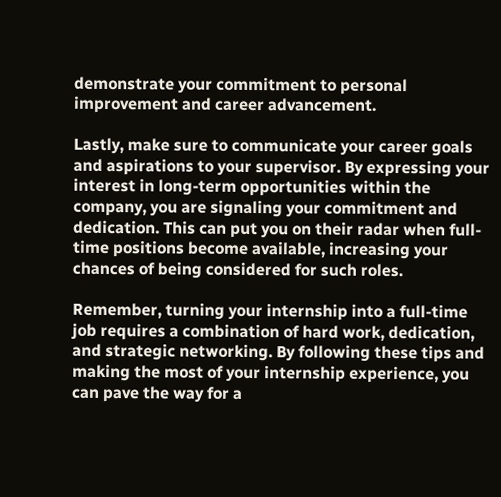demonstrate your commitment to personal improvement and career advancement.

Lastly, make sure to communicate your career goals and aspirations to your supervisor. By expressing your interest in long-term opportunities within the company, you are signaling your commitment and dedication. This can put you on their radar when full-time positions become available, increasing your chances of being considered for such roles.

Remember, turning your internship into a full-time job requires a combination of hard work, dedication, and strategic networking. By following these tips and making the most of your internship experience, you can pave the way for a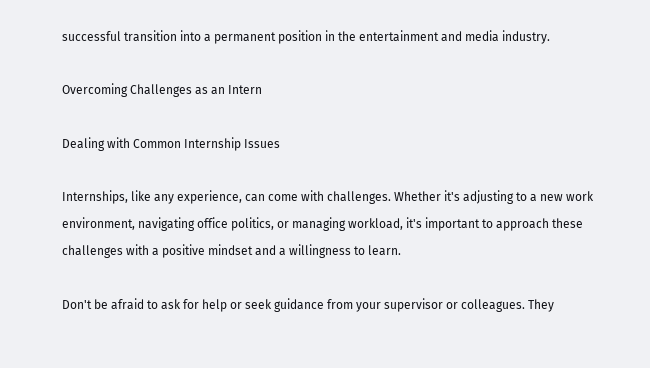successful transition into a permanent position in the entertainment and media industry.

Overcoming Challenges as an Intern

Dealing with Common Internship Issues

Internships, like any experience, can come with challenges. Whether it's adjusting to a new work environment, navigating office politics, or managing workload, it's important to approach these challenges with a positive mindset and a willingness to learn.

Don't be afraid to ask for help or seek guidance from your supervisor or colleagues. They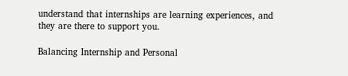understand that internships are learning experiences, and they are there to support you.

Balancing Internship and Personal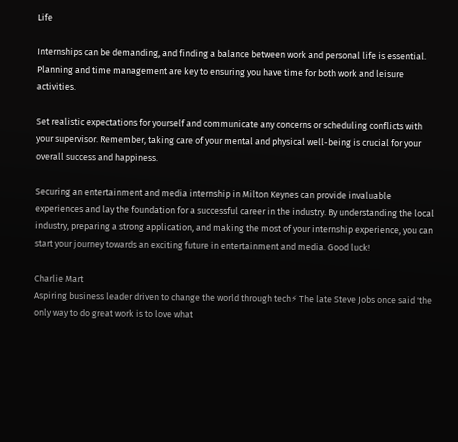Life

Internships can be demanding, and finding a balance between work and personal life is essential. Planning and time management are key to ensuring you have time for both work and leisure activities.

Set realistic expectations for yourself and communicate any concerns or scheduling conflicts with your supervisor. Remember, taking care of your mental and physical well-being is crucial for your overall success and happiness.

Securing an entertainment and media internship in Milton Keynes can provide invaluable experiences and lay the foundation for a successful career in the industry. By understanding the local industry, preparing a strong application, and making the most of your internship experience, you can start your journey towards an exciting future in entertainment and media. Good luck!

Charlie Mart
Aspiring business leader driven to change the world through tech⚡ The late Steve Jobs once said 'the only way to do great work is to love what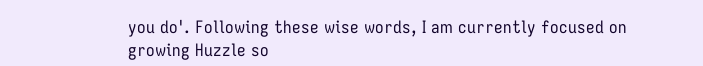you do'. Following these wise words, I am currently focused on growing Huzzle so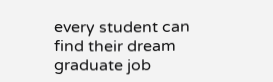every student can find their dream graduate job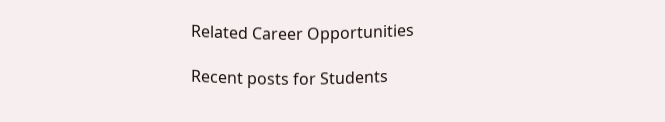Related Career Opportunities

Recent posts for Students